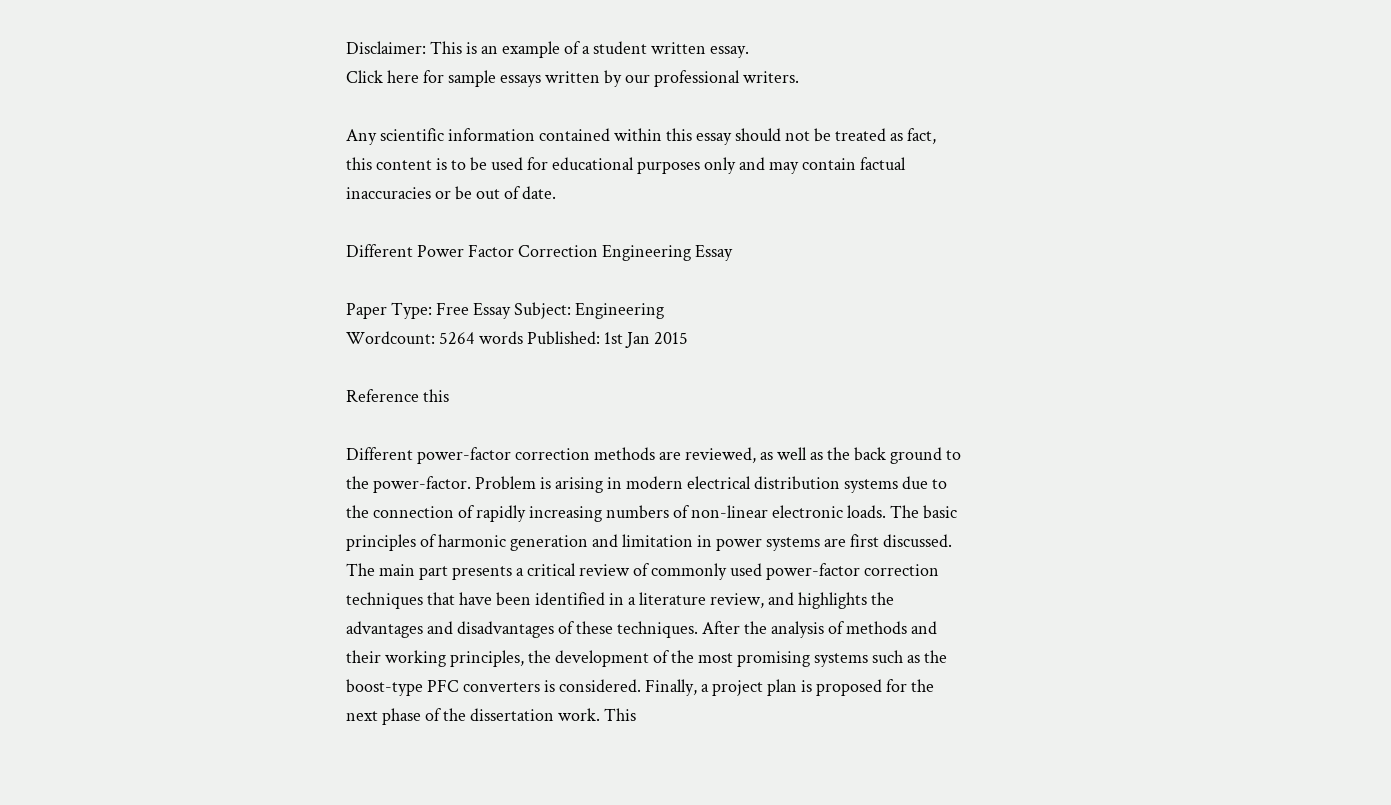Disclaimer: This is an example of a student written essay.
Click here for sample essays written by our professional writers.

Any scientific information contained within this essay should not be treated as fact, this content is to be used for educational purposes only and may contain factual inaccuracies or be out of date.

Different Power Factor Correction Engineering Essay

Paper Type: Free Essay Subject: Engineering
Wordcount: 5264 words Published: 1st Jan 2015

Reference this

Different power-factor correction methods are reviewed, as well as the back ground to the power-factor. Problem is arising in modern electrical distribution systems due to the connection of rapidly increasing numbers of non-linear electronic loads. The basic principles of harmonic generation and limitation in power systems are first discussed. The main part presents a critical review of commonly used power-factor correction techniques that have been identified in a literature review, and highlights the advantages and disadvantages of these techniques. After the analysis of methods and their working principles, the development of the most promising systems such as the boost-type PFC converters is considered. Finally, a project plan is proposed for the next phase of the dissertation work. This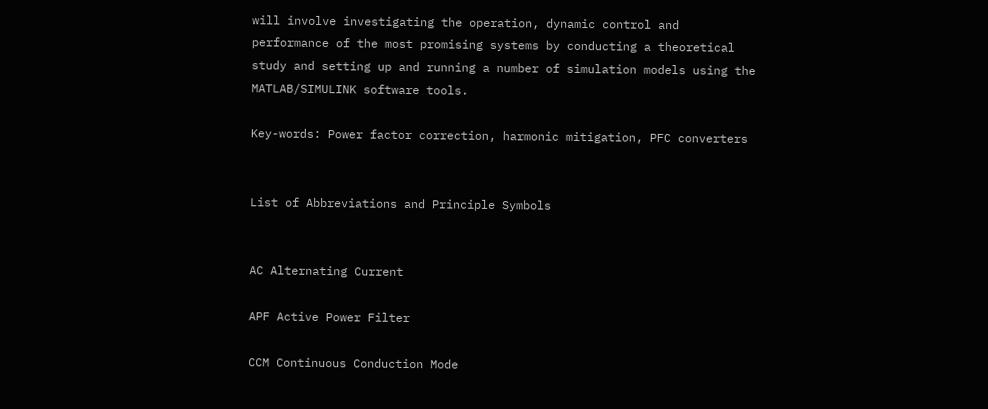will involve investigating the operation, dynamic control and performance of the most promising systems by conducting a theoretical study and setting up and running a number of simulation models using the MATLAB/SIMULINK software tools.

Key-words: Power factor correction, harmonic mitigation, PFC converters


List of Abbreviations and Principle Symbols


AC Alternating Current

APF Active Power Filter

CCM Continuous Conduction Mode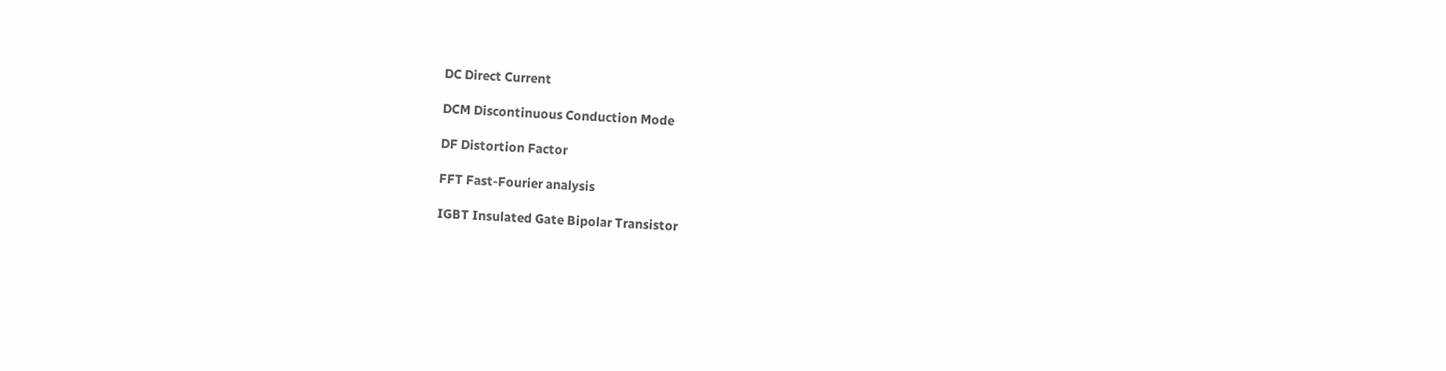DC Direct Current

DCM Discontinuous Conduction Mode

DF Distortion Factor

FFT Fast-Fourier analysis

IGBT Insulated Gate Bipolar Transistor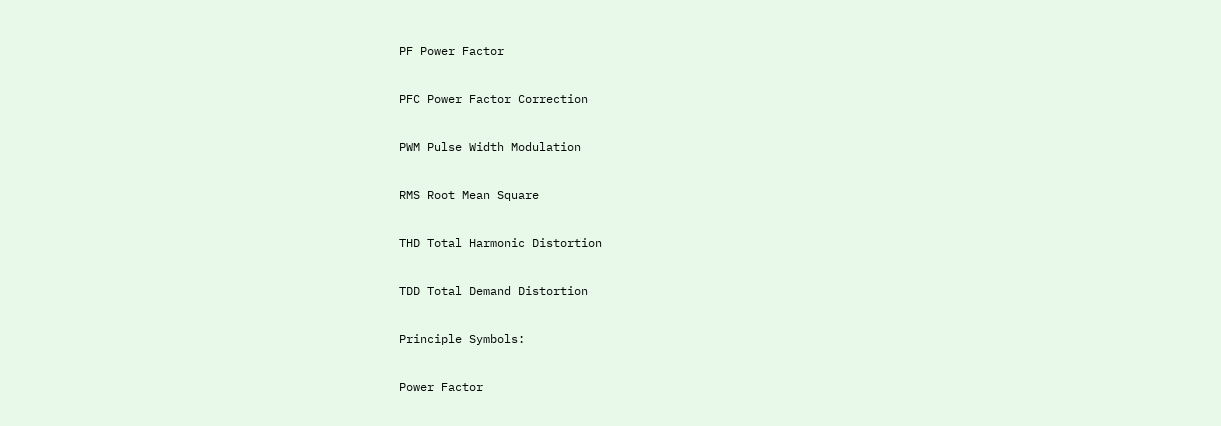PF Power Factor

PFC Power Factor Correction

PWM Pulse Width Modulation

RMS Root Mean Square

THD Total Harmonic Distortion

TDD Total Demand Distortion

Principle Symbols:

Power Factor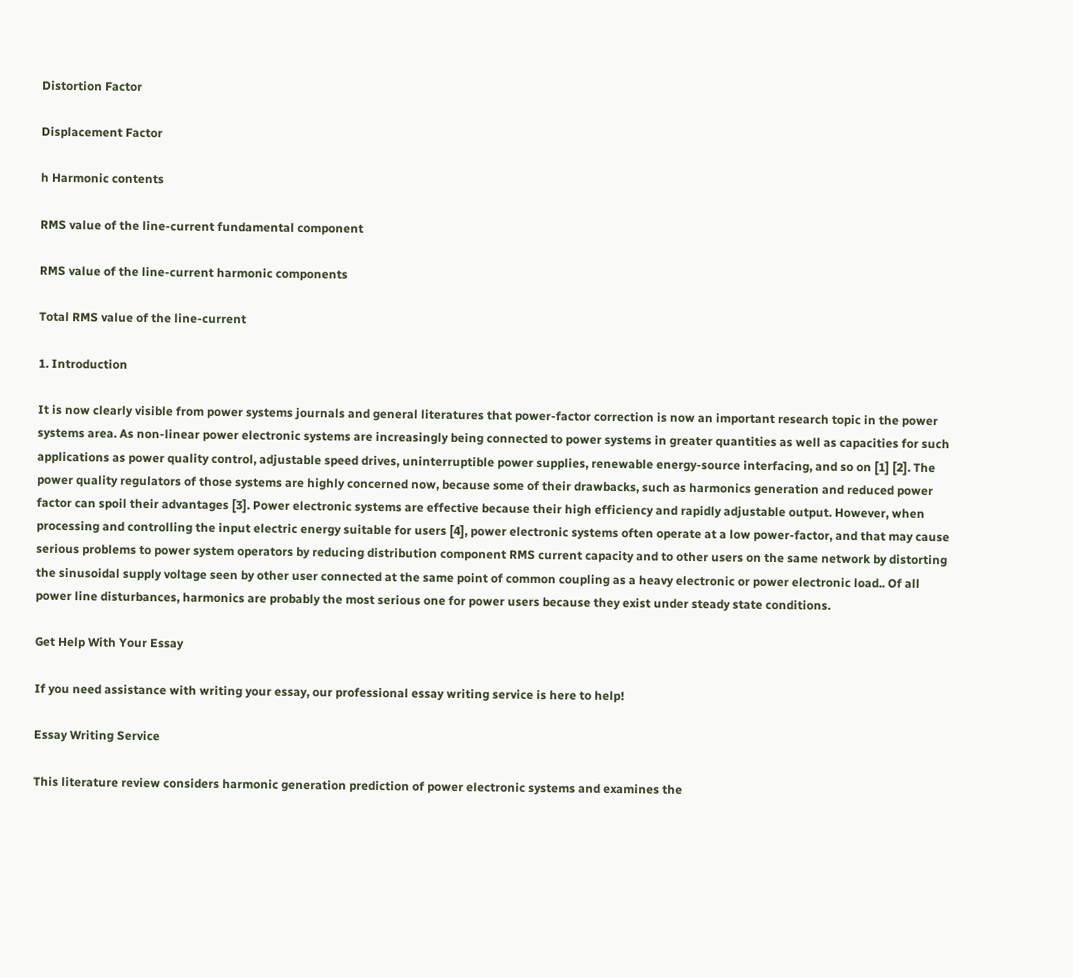Distortion Factor

Displacement Factor

h Harmonic contents

RMS value of the line-current fundamental component

RMS value of the line-current harmonic components

Total RMS value of the line-current

1. Introduction

It is now clearly visible from power systems journals and general literatures that power-factor correction is now an important research topic in the power systems area. As non-linear power electronic systems are increasingly being connected to power systems in greater quantities as well as capacities for such applications as power quality control, adjustable speed drives, uninterruptible power supplies, renewable energy-source interfacing, and so on [1] [2]. The power quality regulators of those systems are highly concerned now, because some of their drawbacks, such as harmonics generation and reduced power factor can spoil their advantages [3]. Power electronic systems are effective because their high efficiency and rapidly adjustable output. However, when processing and controlling the input electric energy suitable for users [4], power electronic systems often operate at a low power-factor, and that may cause serious problems to power system operators by reducing distribution component RMS current capacity and to other users on the same network by distorting the sinusoidal supply voltage seen by other user connected at the same point of common coupling as a heavy electronic or power electronic load.. Of all power line disturbances, harmonics are probably the most serious one for power users because they exist under steady state conditions.

Get Help With Your Essay

If you need assistance with writing your essay, our professional essay writing service is here to help!

Essay Writing Service

This literature review considers harmonic generation prediction of power electronic systems and examines the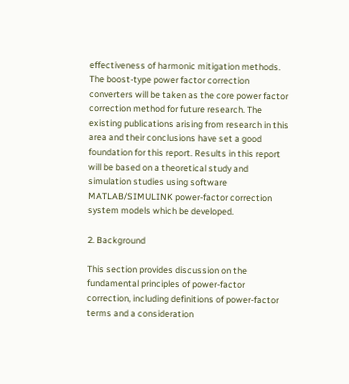effectiveness of harmonic mitigation methods. The boost-type power factor correction converters will be taken as the core power factor correction method for future research. The existing publications arising from research in this area and their conclusions have set a good foundation for this report. Results in this report will be based on a theoretical study and simulation studies using software MATLAB/SIMULINK power-factor correction system models which be developed.

2. Background

This section provides discussion on the fundamental principles of power-factor correction, including definitions of power-factor terms and a consideration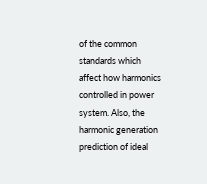of the common standards which affect how harmonics controlled in power system. Also, the harmonic generation prediction of ideal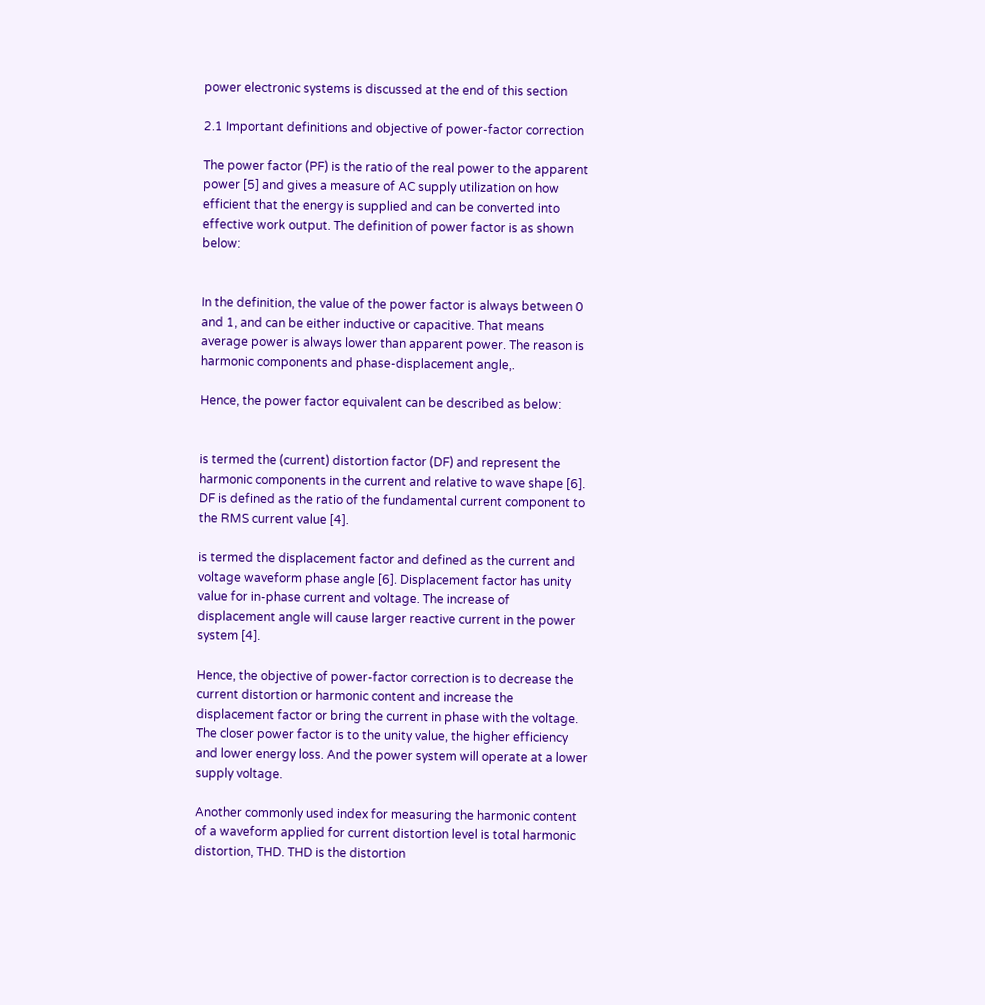power electronic systems is discussed at the end of this section

2.1 Important definitions and objective of power-factor correction

The power factor (PF) is the ratio of the real power to the apparent power [5] and gives a measure of AC supply utilization on how efficient that the energy is supplied and can be converted into effective work output. The definition of power factor is as shown below:


In the definition, the value of the power factor is always between 0 and 1, and can be either inductive or capacitive. That means average power is always lower than apparent power. The reason is harmonic components and phase-displacement angle,.

Hence, the power factor equivalent can be described as below:


is termed the (current) distortion factor (DF) and represent the harmonic components in the current and relative to wave shape [6]. DF is defined as the ratio of the fundamental current component to the RMS current value [4].

is termed the displacement factor and defined as the current and voltage waveform phase angle [6]. Displacement factor has unity value for in-phase current and voltage. The increase of displacement angle will cause larger reactive current in the power system [4].

Hence, the objective of power-factor correction is to decrease the current distortion or harmonic content and increase the displacement factor or bring the current in phase with the voltage. The closer power factor is to the unity value, the higher efficiency and lower energy loss. And the power system will operate at a lower supply voltage.

Another commonly used index for measuring the harmonic content of a waveform applied for current distortion level is total harmonic distortion, THD. THD is the distortion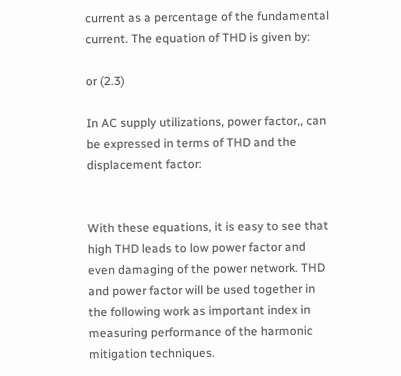current as a percentage of the fundamental current. The equation of THD is given by:

or (2.3)

In AC supply utilizations, power factor,, can be expressed in terms of THD and the displacement factor:


With these equations, it is easy to see that high THD leads to low power factor and even damaging of the power network. THD and power factor will be used together in the following work as important index in measuring performance of the harmonic mitigation techniques.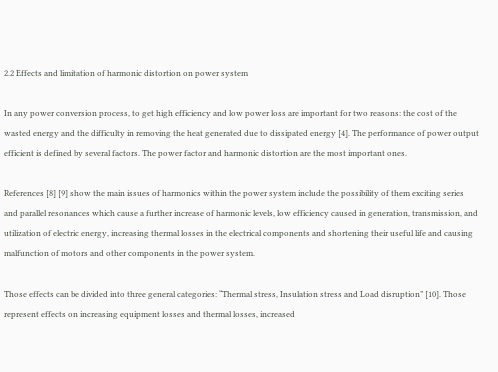2.2 Effects and limitation of harmonic distortion on power system

In any power conversion process, to get high efficiency and low power loss are important for two reasons: the cost of the wasted energy and the difficulty in removing the heat generated due to dissipated energy [4]. The performance of power output efficient is defined by several factors. The power factor and harmonic distortion are the most important ones.

References [8] [9] show the main issues of harmonics within the power system include the possibility of them exciting series and parallel resonances which cause a further increase of harmonic levels, low efficiency caused in generation, transmission, and utilization of electric energy, increasing thermal losses in the electrical components and shortening their useful life and causing malfunction of motors and other components in the power system.

Those effects can be divided into three general categories: “Thermal stress, Insulation stress and Load disruption” [10]. Those represent effects on increasing equipment losses and thermal losses, increased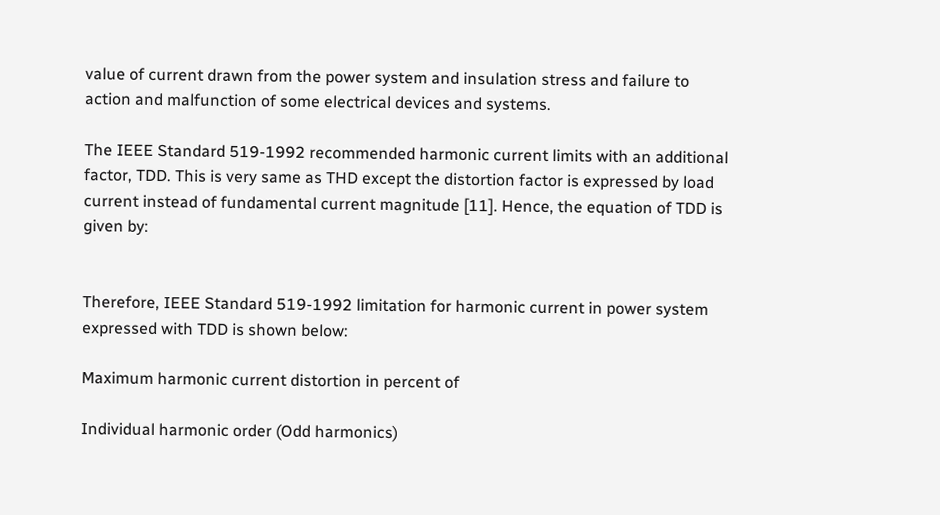value of current drawn from the power system and insulation stress and failure to action and malfunction of some electrical devices and systems.

The IEEE Standard 519-1992 recommended harmonic current limits with an additional factor, TDD. This is very same as THD except the distortion factor is expressed by load current instead of fundamental current magnitude [11]. Hence, the equation of TDD is given by:


Therefore, IEEE Standard 519-1992 limitation for harmonic current in power system expressed with TDD is shown below:

Maximum harmonic current distortion in percent of

Individual harmonic order (Odd harmonics)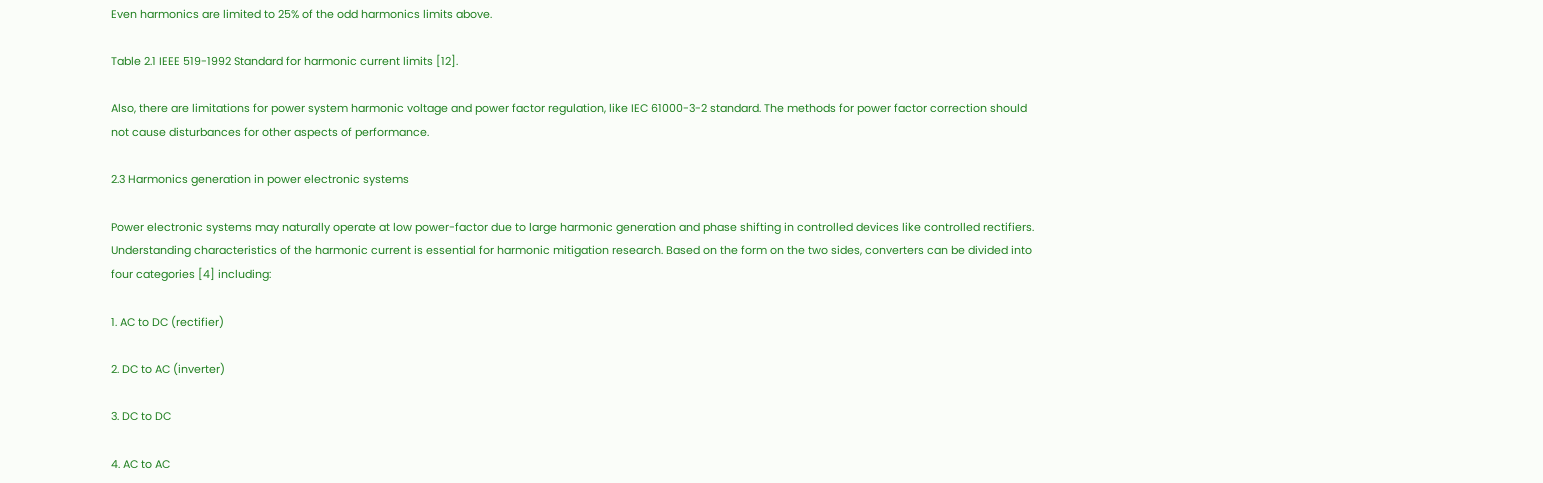Even harmonics are limited to 25% of the odd harmonics limits above.

Table 2.1 IEEE 519-1992 Standard for harmonic current limits [12].

Also, there are limitations for power system harmonic voltage and power factor regulation, like IEC 61000-3-2 standard. The methods for power factor correction should not cause disturbances for other aspects of performance.

2.3 Harmonics generation in power electronic systems

Power electronic systems may naturally operate at low power-factor due to large harmonic generation and phase shifting in controlled devices like controlled rectifiers. Understanding characteristics of the harmonic current is essential for harmonic mitigation research. Based on the form on the two sides, converters can be divided into four categories [4] including:

1. AC to DC (rectifier)

2. DC to AC (inverter)

3. DC to DC

4. AC to AC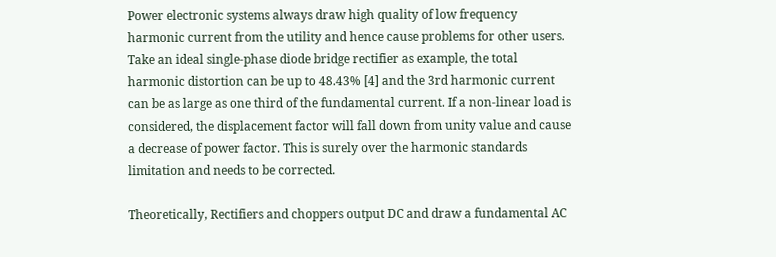Power electronic systems always draw high quality of low frequency harmonic current from the utility and hence cause problems for other users. Take an ideal single-phase diode bridge rectifier as example, the total harmonic distortion can be up to 48.43% [4] and the 3rd harmonic current can be as large as one third of the fundamental current. If a non-linear load is considered, the displacement factor will fall down from unity value and cause a decrease of power factor. This is surely over the harmonic standards limitation and needs to be corrected.

Theoretically, Rectifiers and choppers output DC and draw a fundamental AC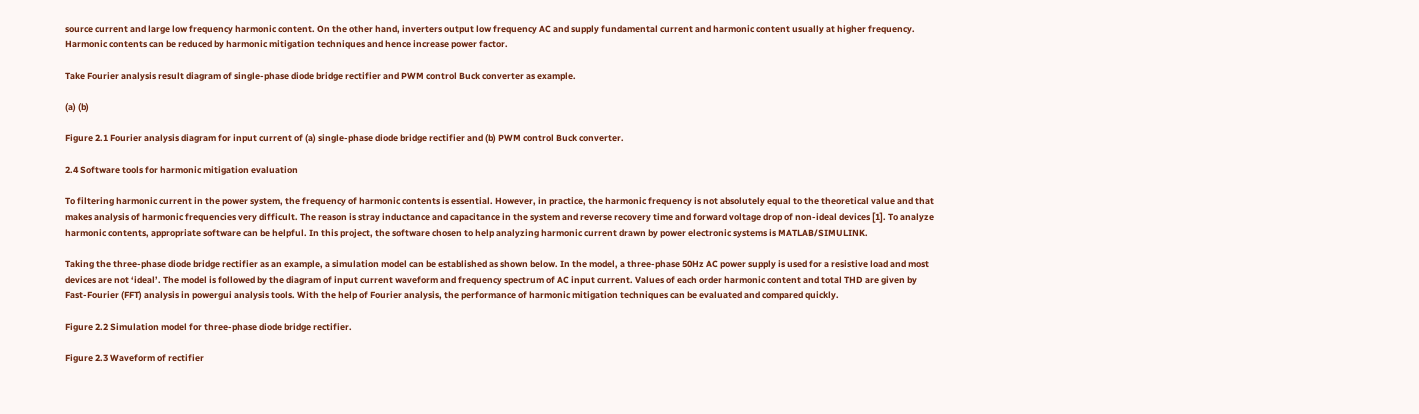source current and large low frequency harmonic content. On the other hand, inverters output low frequency AC and supply fundamental current and harmonic content usually at higher frequency. Harmonic contents can be reduced by harmonic mitigation techniques and hence increase power factor.

Take Fourier analysis result diagram of single-phase diode bridge rectifier and PWM control Buck converter as example.

(a) (b)

Figure 2.1 Fourier analysis diagram for input current of (a) single-phase diode bridge rectifier and (b) PWM control Buck converter.

2.4 Software tools for harmonic mitigation evaluation

To filtering harmonic current in the power system, the frequency of harmonic contents is essential. However, in practice, the harmonic frequency is not absolutely equal to the theoretical value and that makes analysis of harmonic frequencies very difficult. The reason is stray inductance and capacitance in the system and reverse recovery time and forward voltage drop of non-ideal devices [1]. To analyze harmonic contents, appropriate software can be helpful. In this project, the software chosen to help analyzing harmonic current drawn by power electronic systems is MATLAB/SIMULINK.

Taking the three-phase diode bridge rectifier as an example, a simulation model can be established as shown below. In the model, a three-phase 50Hz AC power supply is used for a resistive load and most devices are not ‘ideal’. The model is followed by the diagram of input current waveform and frequency spectrum of AC input current. Values of each order harmonic content and total THD are given by Fast-Fourier (FFT) analysis in powergui analysis tools. With the help of Fourier analysis, the performance of harmonic mitigation techniques can be evaluated and compared quickly.

Figure 2.2 Simulation model for three-phase diode bridge rectifier.

Figure 2.3 Waveform of rectifier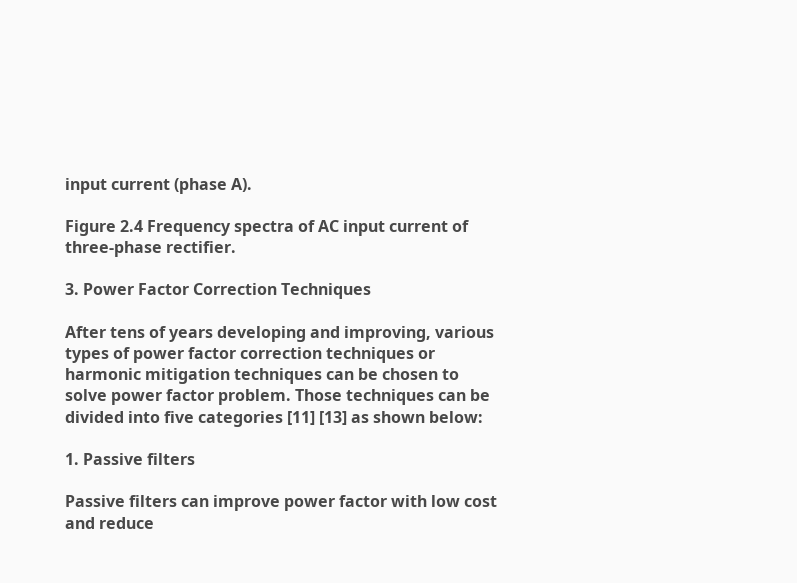input current (phase A).

Figure 2.4 Frequency spectra of AC input current of three-phase rectifier.

3. Power Factor Correction Techniques

After tens of years developing and improving, various types of power factor correction techniques or harmonic mitigation techniques can be chosen to solve power factor problem. Those techniques can be divided into five categories [11] [13] as shown below:

1. Passive filters

Passive filters can improve power factor with low cost and reduce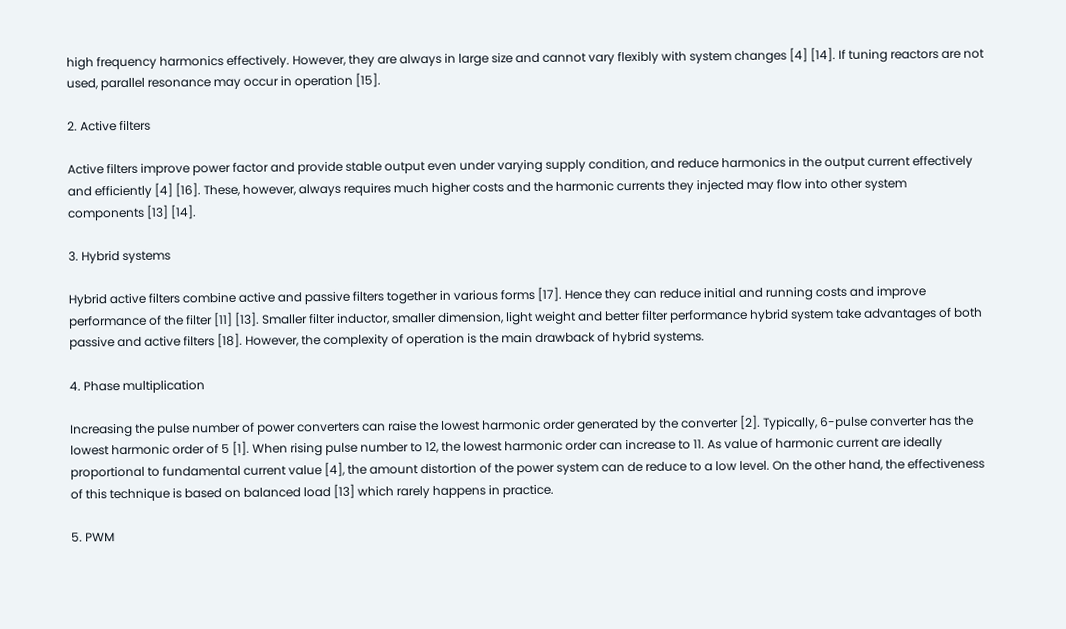high frequency harmonics effectively. However, they are always in large size and cannot vary flexibly with system changes [4] [14]. If tuning reactors are not used, parallel resonance may occur in operation [15].

2. Active filters

Active filters improve power factor and provide stable output even under varying supply condition, and reduce harmonics in the output current effectively and efficiently [4] [16]. These, however, always requires much higher costs and the harmonic currents they injected may flow into other system components [13] [14].

3. Hybrid systems

Hybrid active filters combine active and passive filters together in various forms [17]. Hence they can reduce initial and running costs and improve performance of the filter [11] [13]. Smaller filter inductor, smaller dimension, light weight and better filter performance hybrid system take advantages of both passive and active filters [18]. However, the complexity of operation is the main drawback of hybrid systems.

4. Phase multiplication

Increasing the pulse number of power converters can raise the lowest harmonic order generated by the converter [2]. Typically, 6-pulse converter has the lowest harmonic order of 5 [1]. When rising pulse number to 12, the lowest harmonic order can increase to 11. As value of harmonic current are ideally proportional to fundamental current value [4], the amount distortion of the power system can de reduce to a low level. On the other hand, the effectiveness of this technique is based on balanced load [13] which rarely happens in practice.

5. PWM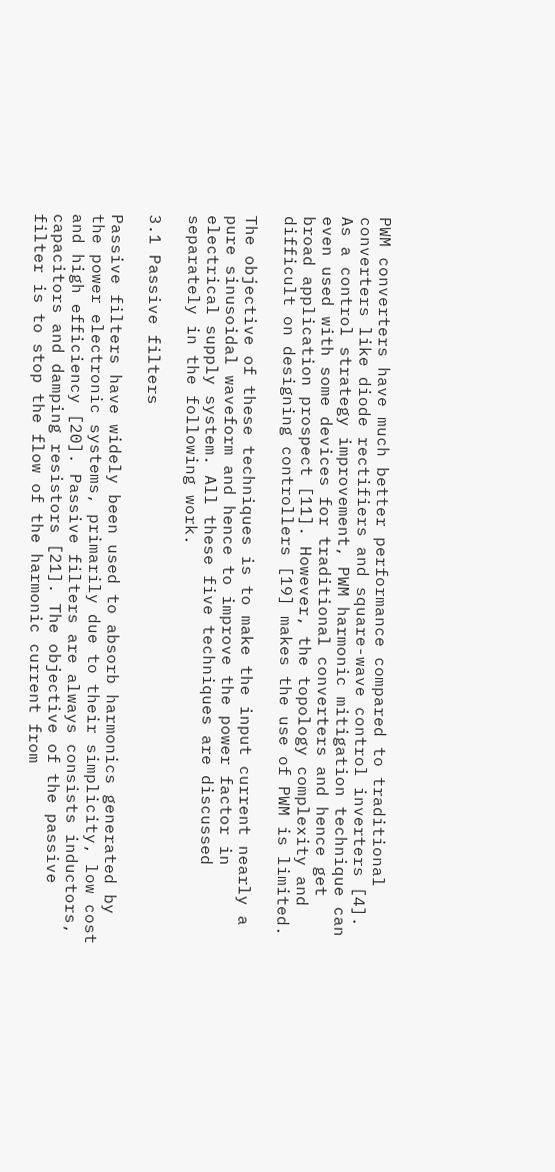PWM converters have much better performance compared to traditional converters like diode rectifiers and square-wave control inverters [4]. As a control strategy improvement, PWM harmonic mitigation technique can even used with some devices for traditional converters and hence get broad application prospect [11]. However, the topology complexity and difficult on designing controllers [19] makes the use of PWM is limited.

The objective of these techniques is to make the input current nearly a pure sinusoidal waveform and hence to improve the power factor in electrical supply system. All these five techniques are discussed separately in the following work.

3.1 Passive filters

Passive filters have widely been used to absorb harmonics generated by the power electronic systems, primarily due to their simplicity, low cost and high efficiency [20]. Passive filters are always consists inductors, capacitors and damping resistors [21]. The objective of the passive filter is to stop the flow of the harmonic current from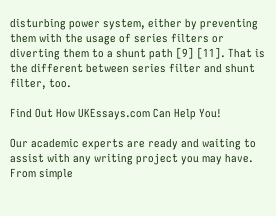disturbing power system, either by preventing them with the usage of series filters or diverting them to a shunt path [9] [11]. That is the different between series filter and shunt filter, too.

Find Out How UKEssays.com Can Help You!

Our academic experts are ready and waiting to assist with any writing project you may have. From simple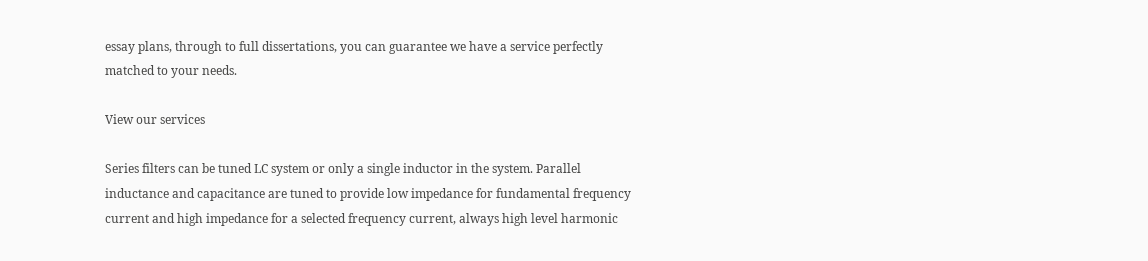essay plans, through to full dissertations, you can guarantee we have a service perfectly matched to your needs.

View our services

Series filters can be tuned LC system or only a single inductor in the system. Parallel inductance and capacitance are tuned to provide low impedance for fundamental frequency current and high impedance for a selected frequency current, always high level harmonic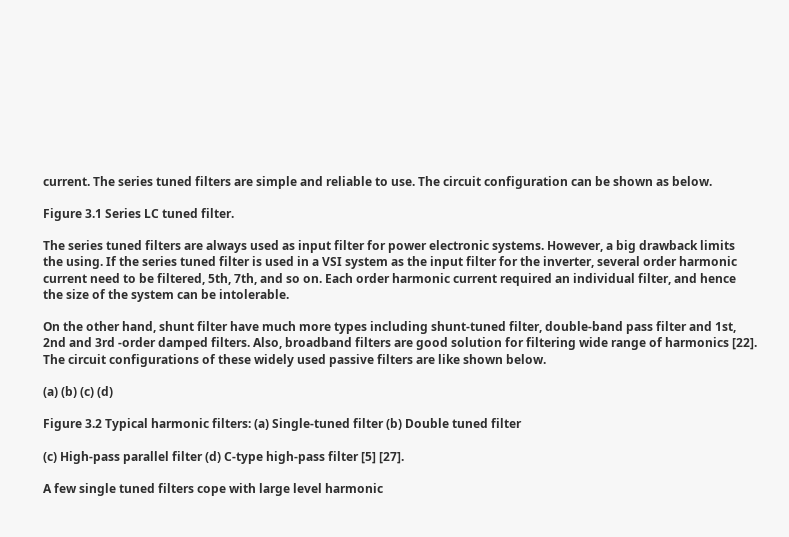current. The series tuned filters are simple and reliable to use. The circuit configuration can be shown as below.

Figure 3.1 Series LC tuned filter.

The series tuned filters are always used as input filter for power electronic systems. However, a big drawback limits the using. If the series tuned filter is used in a VSI system as the input filter for the inverter, several order harmonic current need to be filtered, 5th, 7th, and so on. Each order harmonic current required an individual filter, and hence the size of the system can be intolerable.

On the other hand, shunt filter have much more types including shunt-tuned filter, double-band pass filter and 1st, 2nd and 3rd -order damped filters. Also, broadband filters are good solution for filtering wide range of harmonics [22]. The circuit configurations of these widely used passive filters are like shown below.

(a) (b) (c) (d)

Figure 3.2 Typical harmonic filters: (a) Single-tuned filter (b) Double tuned filter

(c) High-pass parallel filter (d) C-type high-pass filter [5] [27].

A few single tuned filters cope with large level harmonic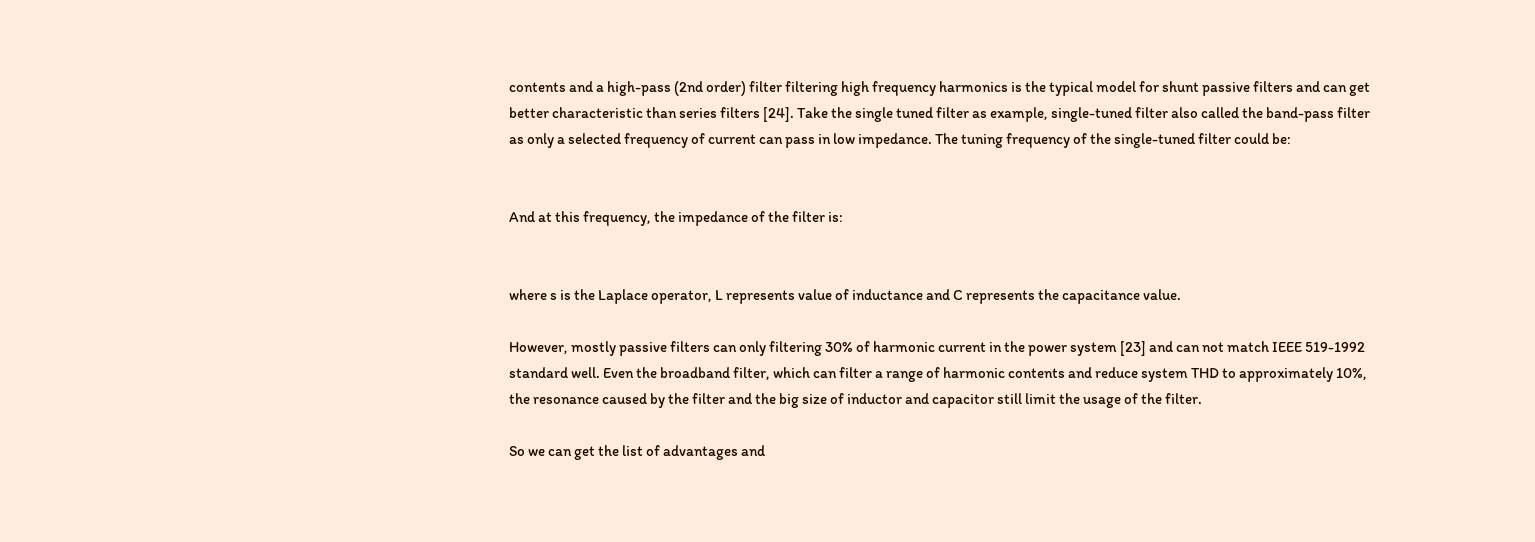contents and a high-pass (2nd order) filter filtering high frequency harmonics is the typical model for shunt passive filters and can get better characteristic than series filters [24]. Take the single tuned filter as example, single-tuned filter also called the band-pass filter as only a selected frequency of current can pass in low impedance. The tuning frequency of the single-tuned filter could be:


And at this frequency, the impedance of the filter is:


where s is the Laplace operator, L represents value of inductance and C represents the capacitance value.

However, mostly passive filters can only filtering 30% of harmonic current in the power system [23] and can not match IEEE 519-1992 standard well. Even the broadband filter, which can filter a range of harmonic contents and reduce system THD to approximately 10%, the resonance caused by the filter and the big size of inductor and capacitor still limit the usage of the filter.

So we can get the list of advantages and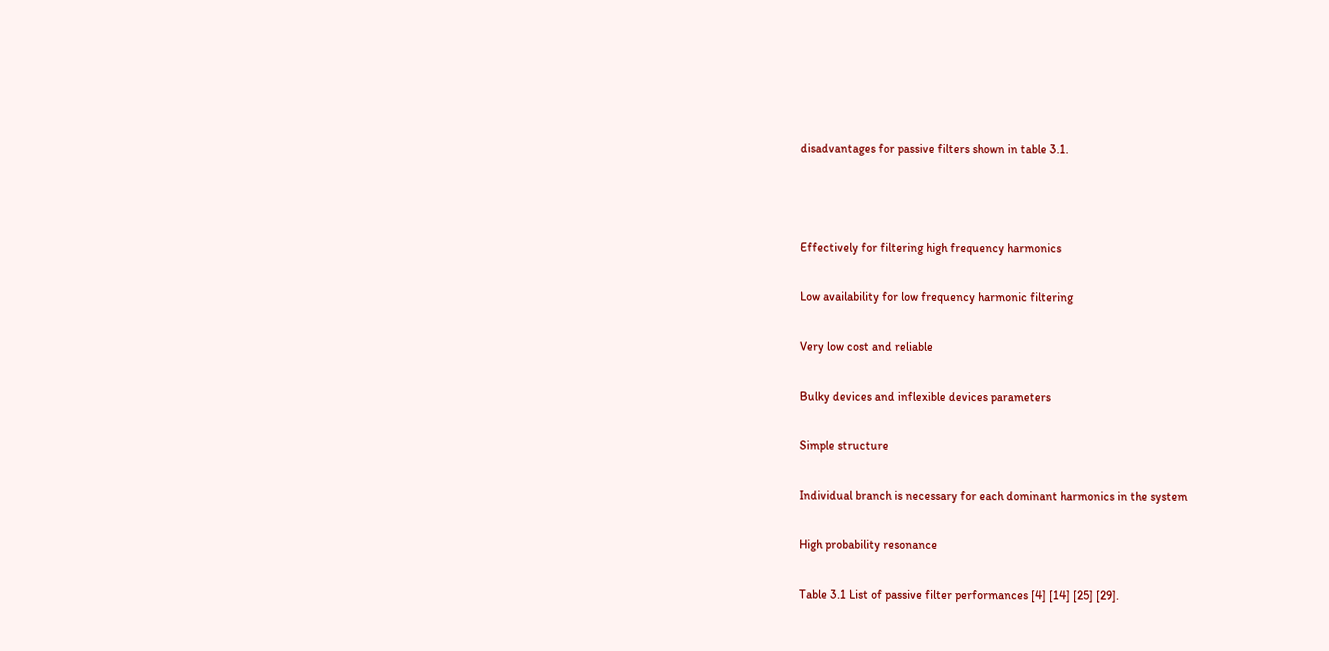disadvantages for passive filters shown in table 3.1.



Effectively for filtering high frequency harmonics

Low availability for low frequency harmonic filtering

Very low cost and reliable

Bulky devices and inflexible devices parameters

Simple structure

Individual branch is necessary for each dominant harmonics in the system

High probability resonance

Table 3.1 List of passive filter performances [4] [14] [25] [29].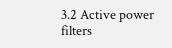3.2 Active power filters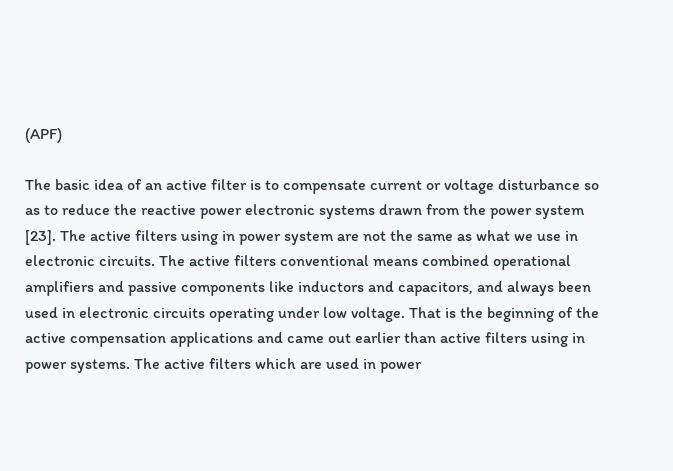(APF)

The basic idea of an active filter is to compensate current or voltage disturbance so as to reduce the reactive power electronic systems drawn from the power system [23]. The active filters using in power system are not the same as what we use in electronic circuits. The active filters conventional means combined operational amplifiers and passive components like inductors and capacitors, and always been used in electronic circuits operating under low voltage. That is the beginning of the active compensation applications and came out earlier than active filters using in power systems. The active filters which are used in power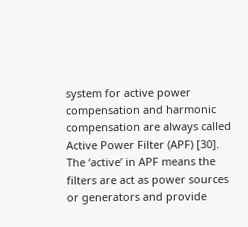system for active power compensation and harmonic compensation are always called Active Power Filter (APF) [30]. The ‘active’ in APF means the filters are act as power sources or generators and provide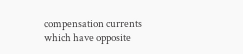compensation currents which have opposite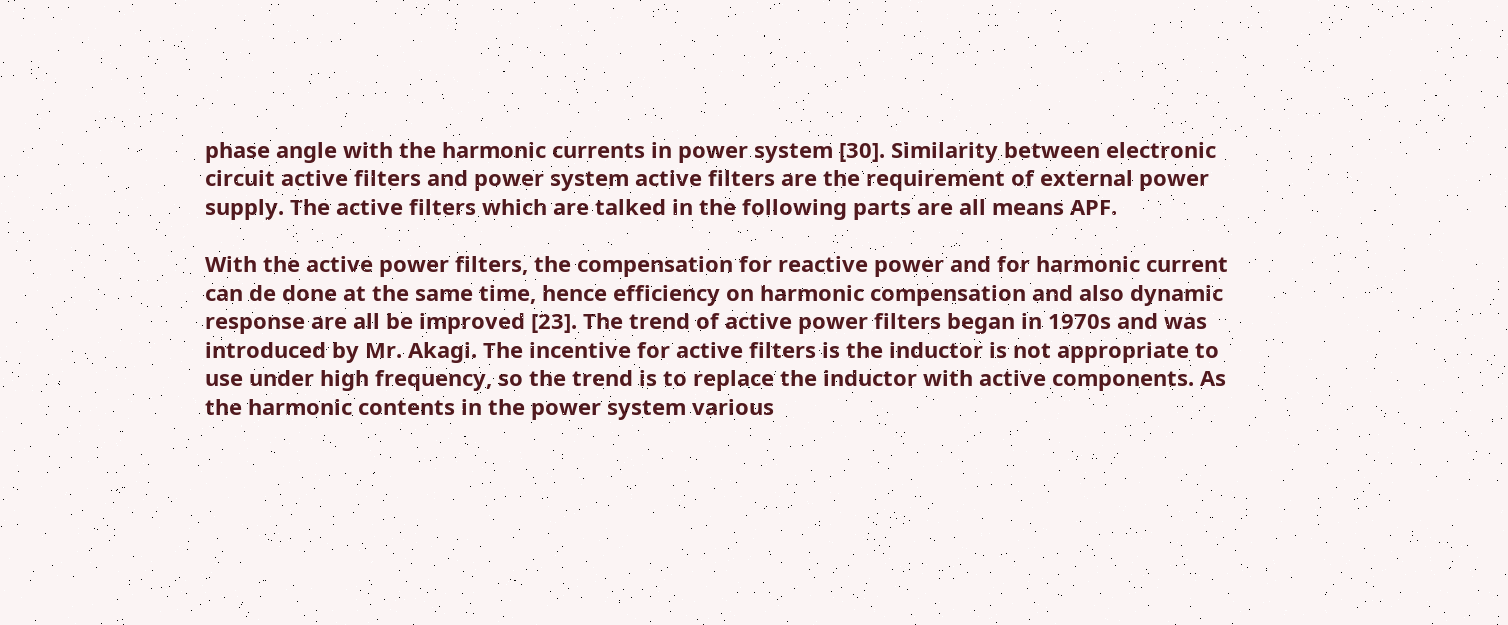phase angle with the harmonic currents in power system [30]. Similarity between electronic circuit active filters and power system active filters are the requirement of external power supply. The active filters which are talked in the following parts are all means APF.

With the active power filters, the compensation for reactive power and for harmonic current can de done at the same time, hence efficiency on harmonic compensation and also dynamic response are all be improved [23]. The trend of active power filters began in 1970s and was introduced by Mr. Akagi. The incentive for active filters is the inductor is not appropriate to use under high frequency, so the trend is to replace the inductor with active components. As the harmonic contents in the power system various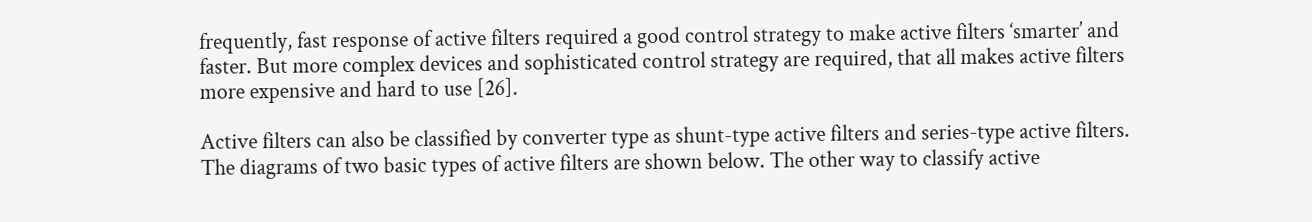frequently, fast response of active filters required a good control strategy to make active filters ‘smarter’ and faster. But more complex devices and sophisticated control strategy are required, that all makes active filters more expensive and hard to use [26].

Active filters can also be classified by converter type as shunt-type active filters and series-type active filters. The diagrams of two basic types of active filters are shown below. The other way to classify active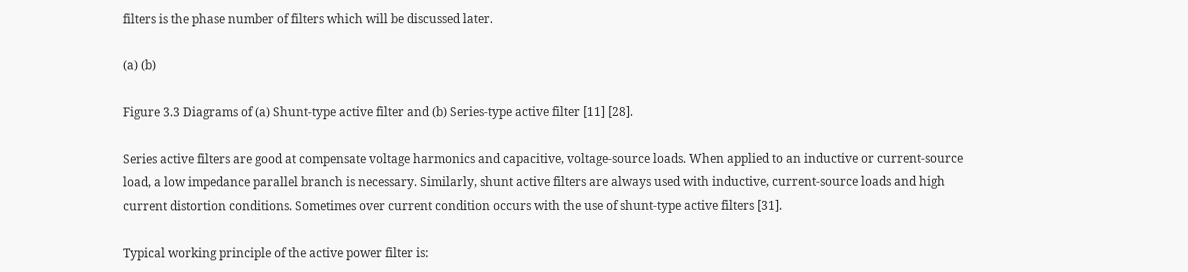filters is the phase number of filters which will be discussed later.

(a) (b)

Figure 3.3 Diagrams of (a) Shunt-type active filter and (b) Series-type active filter [11] [28].

Series active filters are good at compensate voltage harmonics and capacitive, voltage-source loads. When applied to an inductive or current-source load, a low impedance parallel branch is necessary. Similarly, shunt active filters are always used with inductive, current-source loads and high current distortion conditions. Sometimes over current condition occurs with the use of shunt-type active filters [31].

Typical working principle of the active power filter is: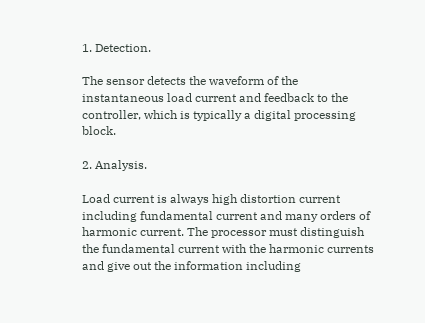1. Detection.

The sensor detects the waveform of the instantaneous load current and feedback to the controller, which is typically a digital processing block.

2. Analysis.

Load current is always high distortion current including fundamental current and many orders of harmonic current. The processor must distinguish the fundamental current with the harmonic currents and give out the information including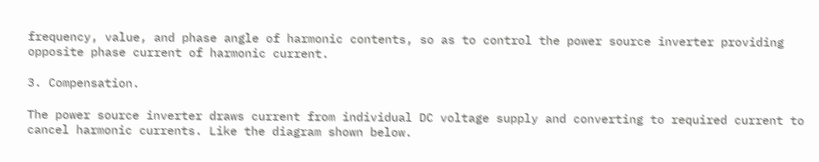frequency, value, and phase angle of harmonic contents, so as to control the power source inverter providing opposite phase current of harmonic current.

3. Compensation.

The power source inverter draws current from individual DC voltage supply and converting to required current to cancel harmonic currents. Like the diagram shown below.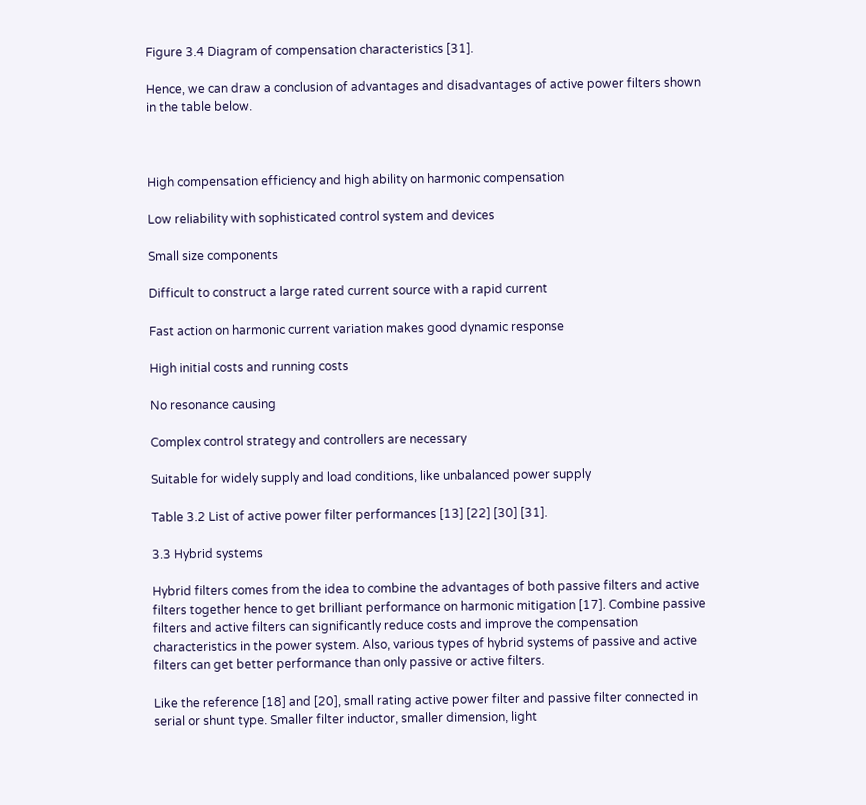Figure 3.4 Diagram of compensation characteristics [31].

Hence, we can draw a conclusion of advantages and disadvantages of active power filters shown in the table below.



High compensation efficiency and high ability on harmonic compensation

Low reliability with sophisticated control system and devices

Small size components

Difficult to construct a large rated current source with a rapid current

Fast action on harmonic current variation makes good dynamic response

High initial costs and running costs

No resonance causing

Complex control strategy and controllers are necessary

Suitable for widely supply and load conditions, like unbalanced power supply

Table 3.2 List of active power filter performances [13] [22] [30] [31].

3.3 Hybrid systems

Hybrid filters comes from the idea to combine the advantages of both passive filters and active filters together hence to get brilliant performance on harmonic mitigation [17]. Combine passive filters and active filters can significantly reduce costs and improve the compensation characteristics in the power system. Also, various types of hybrid systems of passive and active filters can get better performance than only passive or active filters.

Like the reference [18] and [20], small rating active power filter and passive filter connected in serial or shunt type. Smaller filter inductor, smaller dimension, light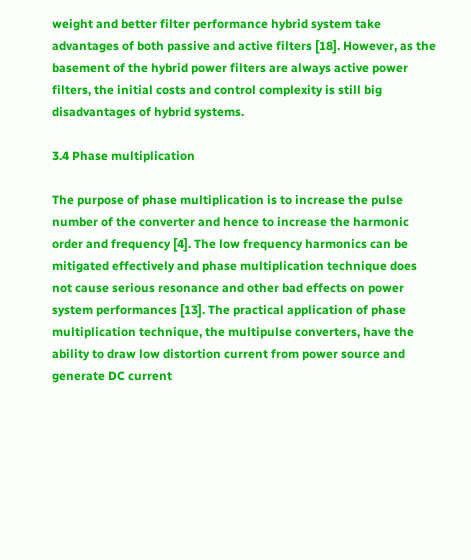weight and better filter performance hybrid system take advantages of both passive and active filters [18]. However, as the basement of the hybrid power filters are always active power filters, the initial costs and control complexity is still big disadvantages of hybrid systems.

3.4 Phase multiplication

The purpose of phase multiplication is to increase the pulse number of the converter and hence to increase the harmonic order and frequency [4]. The low frequency harmonics can be mitigated effectively and phase multiplication technique does not cause serious resonance and other bad effects on power system performances [13]. The practical application of phase multiplication technique, the multipulse converters, have the ability to draw low distortion current from power source and generate DC current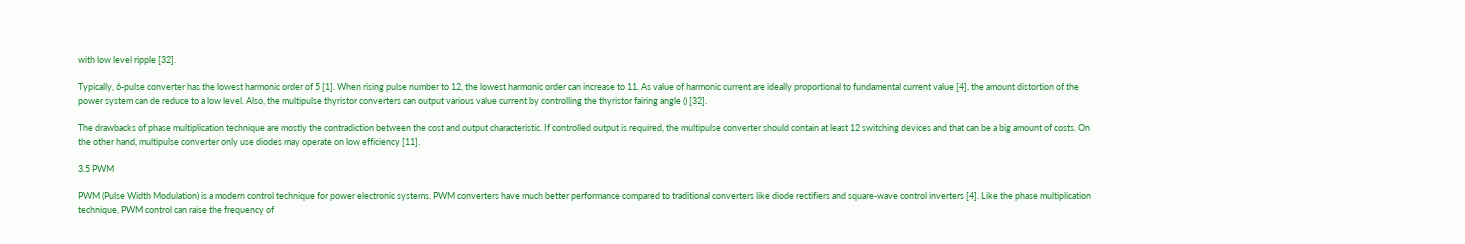with low level ripple [32].

Typically, 6-pulse converter has the lowest harmonic order of 5 [1]. When rising pulse number to 12, the lowest harmonic order can increase to 11. As value of harmonic current are ideally proportional to fundamental current value [4], the amount distortion of the power system can de reduce to a low level. Also, the multipulse thyristor converters can output various value current by controlling the thyristor fairing angle () [32].

The drawbacks of phase multiplication technique are mostly the contradiction between the cost and output characteristic. If controlled output is required, the multipulse converter should contain at least 12 switching devices and that can be a big amount of costs. On the other hand, multipulse converter only use diodes may operate on low efficiency [11].

3.5 PWM

PWM (Pulse Width Modulation) is a modern control technique for power electronic systems. PWM converters have much better performance compared to traditional converters like diode rectifiers and square-wave control inverters [4]. Like the phase multiplication technique, PWM control can raise the frequency of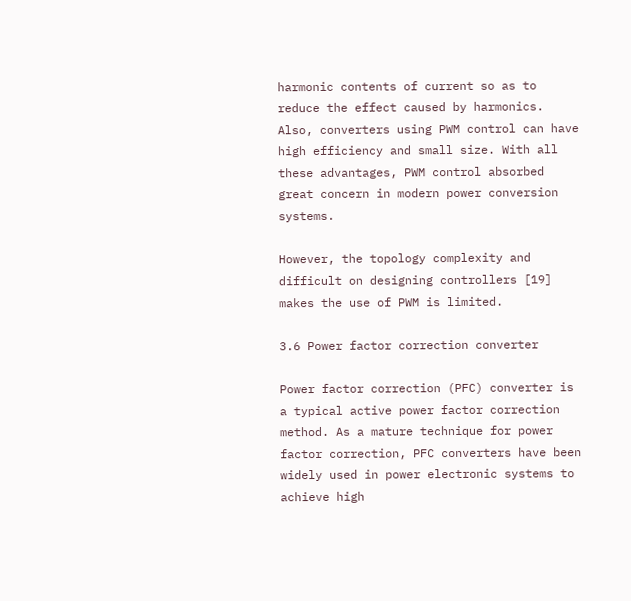harmonic contents of current so as to reduce the effect caused by harmonics. Also, converters using PWM control can have high efficiency and small size. With all these advantages, PWM control absorbed great concern in modern power conversion systems.

However, the topology complexity and difficult on designing controllers [19] makes the use of PWM is limited.

3.6 Power factor correction converter

Power factor correction (PFC) converter is a typical active power factor correction method. As a mature technique for power factor correction, PFC converters have been widely used in power electronic systems to achieve high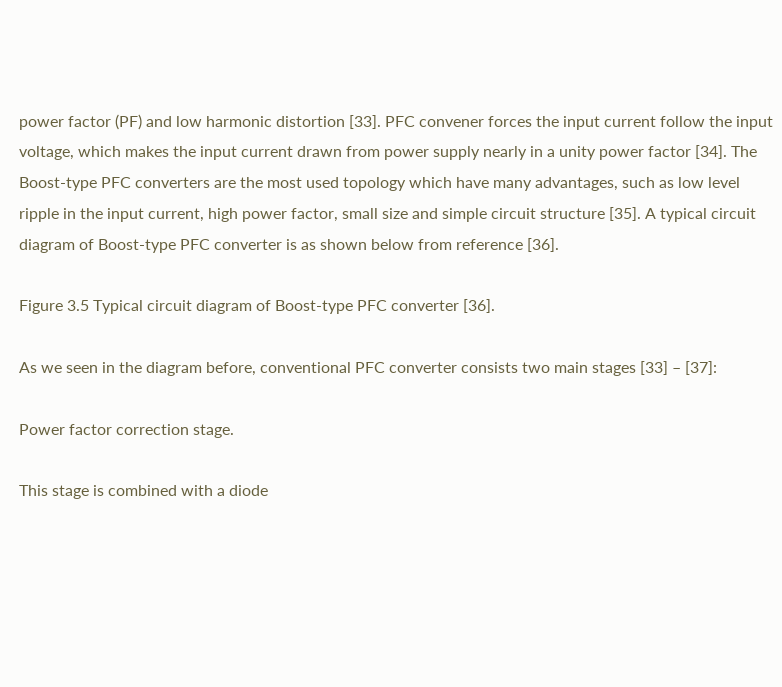power factor (PF) and low harmonic distortion [33]. PFC convener forces the input current follow the input voltage, which makes the input current drawn from power supply nearly in a unity power factor [34]. The Boost-type PFC converters are the most used topology which have many advantages, such as low level ripple in the input current, high power factor, small size and simple circuit structure [35]. A typical circuit diagram of Boost-type PFC converter is as shown below from reference [36].

Figure 3.5 Typical circuit diagram of Boost-type PFC converter [36].

As we seen in the diagram before, conventional PFC converter consists two main stages [33] – [37]:

Power factor correction stage.

This stage is combined with a diode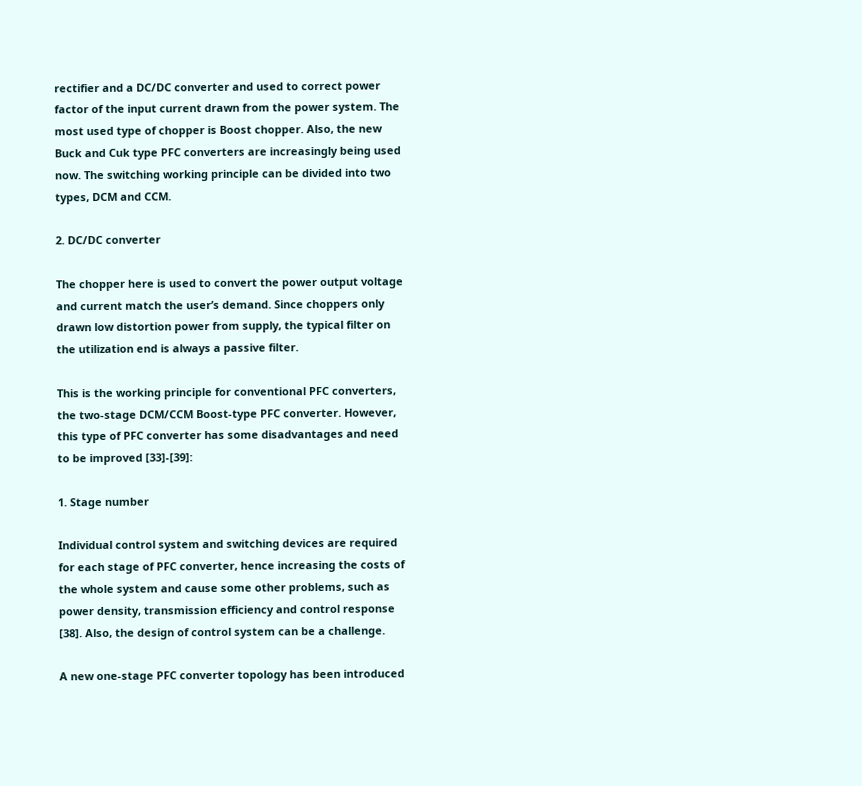rectifier and a DC/DC converter and used to correct power factor of the input current drawn from the power system. The most used type of chopper is Boost chopper. Also, the new Buck and Cuk type PFC converters are increasingly being used now. The switching working principle can be divided into two types, DCM and CCM.

2. DC/DC converter

The chopper here is used to convert the power output voltage and current match the user’s demand. Since choppers only drawn low distortion power from supply, the typical filter on the utilization end is always a passive filter.

This is the working principle for conventional PFC converters, the two-stage DCM/CCM Boost-type PFC converter. However, this type of PFC converter has some disadvantages and need to be improved [33]-[39]:

1. Stage number

Individual control system and switching devices are required for each stage of PFC converter, hence increasing the costs of the whole system and cause some other problems, such as power density, transmission efficiency and control response [38]. Also, the design of control system can be a challenge.

A new one-stage PFC converter topology has been introduced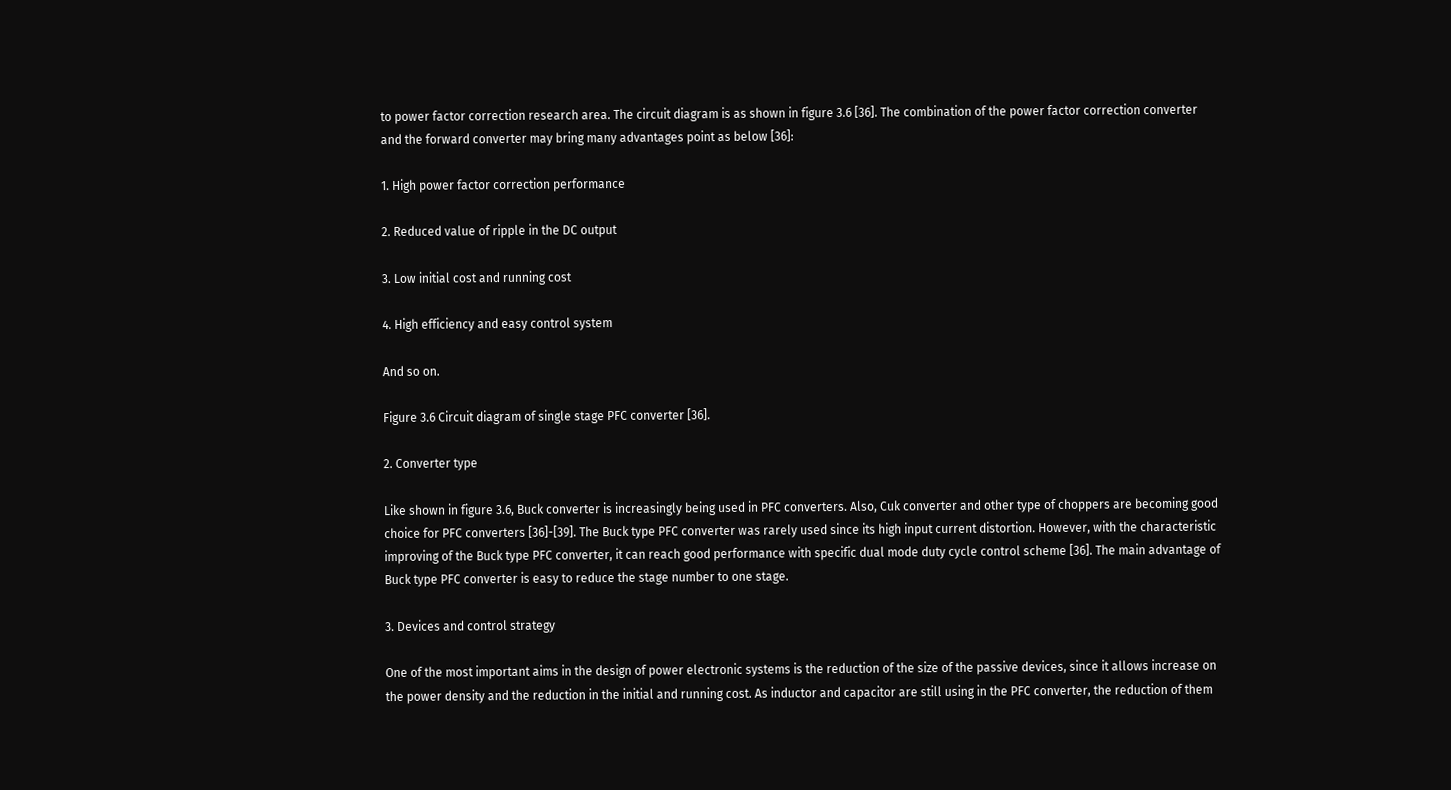to power factor correction research area. The circuit diagram is as shown in figure 3.6 [36]. The combination of the power factor correction converter and the forward converter may bring many advantages point as below [36]:

1. High power factor correction performance

2. Reduced value of ripple in the DC output

3. Low initial cost and running cost

4. High efficiency and easy control system

And so on.

Figure 3.6 Circuit diagram of single stage PFC converter [36].

2. Converter type

Like shown in figure 3.6, Buck converter is increasingly being used in PFC converters. Also, Cuk converter and other type of choppers are becoming good choice for PFC converters [36]-[39]. The Buck type PFC converter was rarely used since its high input current distortion. However, with the characteristic improving of the Buck type PFC converter, it can reach good performance with specific dual mode duty cycle control scheme [36]. The main advantage of Buck type PFC converter is easy to reduce the stage number to one stage.

3. Devices and control strategy

One of the most important aims in the design of power electronic systems is the reduction of the size of the passive devices, since it allows increase on the power density and the reduction in the initial and running cost. As inductor and capacitor are still using in the PFC converter, the reduction of them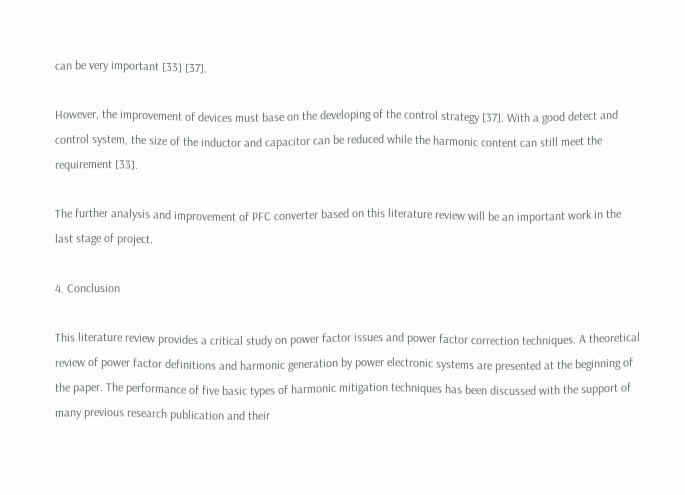can be very important [33] [37].

However, the improvement of devices must base on the developing of the control strategy [37]. With a good detect and control system, the size of the inductor and capacitor can be reduced while the harmonic content can still meet the requirement [33].

The further analysis and improvement of PFC converter based on this literature review will be an important work in the last stage of project.

4. Conclusion

This literature review provides a critical study on power factor issues and power factor correction techniques. A theoretical review of power factor definitions and harmonic generation by power electronic systems are presented at the beginning of the paper. The performance of five basic types of harmonic mitigation techniques has been discussed with the support of many previous research publication and their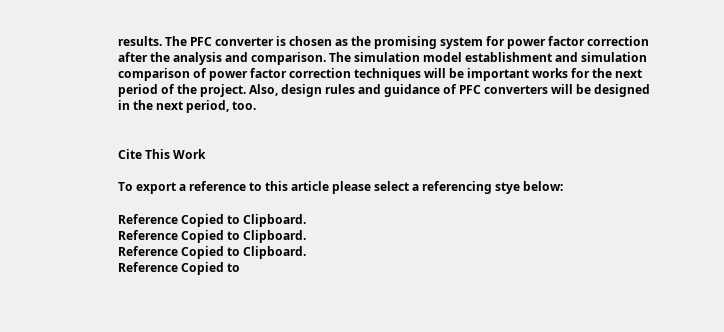results. The PFC converter is chosen as the promising system for power factor correction after the analysis and comparison. The simulation model establishment and simulation comparison of power factor correction techniques will be important works for the next period of the project. Also, design rules and guidance of PFC converters will be designed in the next period, too.


Cite This Work

To export a reference to this article please select a referencing stye below:

Reference Copied to Clipboard.
Reference Copied to Clipboard.
Reference Copied to Clipboard.
Reference Copied to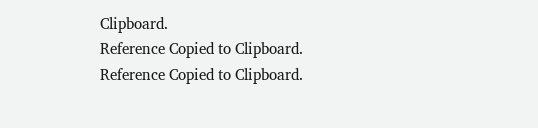Clipboard.
Reference Copied to Clipboard.
Reference Copied to Clipboard.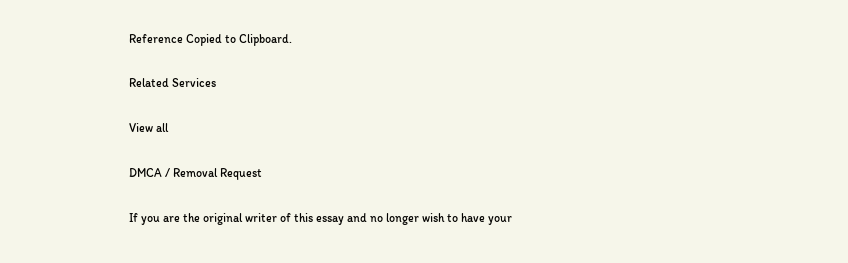Reference Copied to Clipboard.

Related Services

View all

DMCA / Removal Request

If you are the original writer of this essay and no longer wish to have your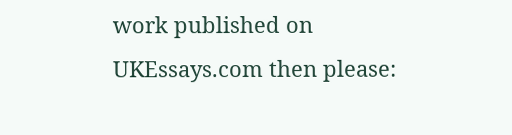work published on UKEssays.com then please: